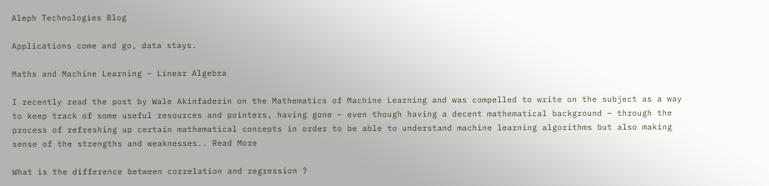Aleph Technologies Blog

Applications come and go, data stays.

Maths and Machine Learning – Linear Algebra

I recently read the post by Wale Akinfaderin on the Mathematics of Machine Learning and was compelled to write on the subject as a way to keep track of some useful resources and pointers, having gone – even though having a decent mathematical background – through the process of refreshing up certain mathematical concepts in order to be able to understand machine learning algorithms but also making sense of the strengths and weaknesses.. Read More

What is the difference between correlation and regression ?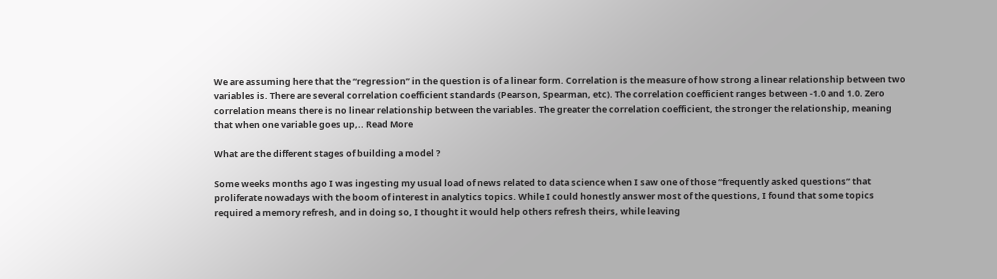We are assuming here that the “regression” in the question is of a linear form. Correlation is the measure of how strong a linear relationship between two variables is. There are several correlation coefficient standards (Pearson, Spearman, etc). The correlation coefficient ranges between -1.0 and 1.0. Zero correlation means there is no linear relationship between the variables. The greater the correlation coefficient, the stronger the relationship, meaning that when one variable goes up,.. Read More

What are the different stages of building a model ?

Some weeks months ago I was ingesting my usual load of news related to data science when I saw one of those “frequently asked questions” that proliferate nowadays with the boom of interest in analytics topics. While I could honestly answer most of the questions, I found that some topics required a memory refresh, and in doing so, I thought it would help others refresh theirs, while leaving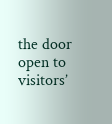the door open to visitors’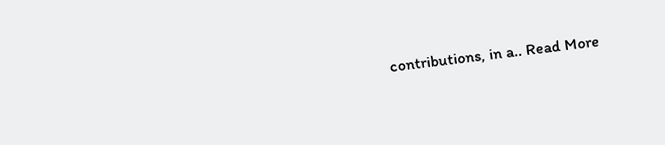contributions, in a.. Read More